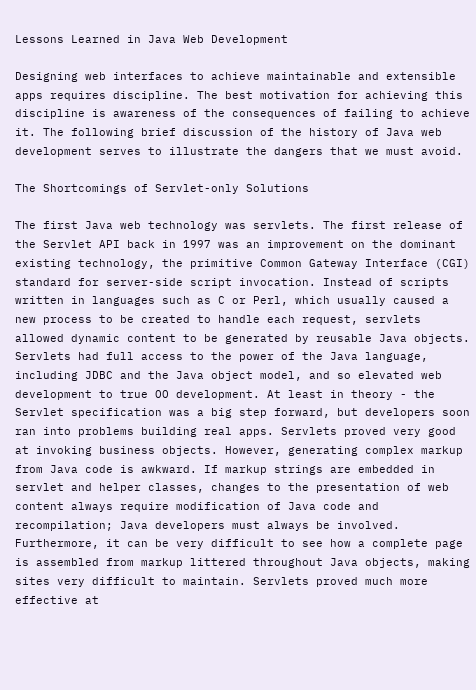Lessons Learned in Java Web Development

Designing web interfaces to achieve maintainable and extensible apps requires discipline. The best motivation for achieving this discipline is awareness of the consequences of failing to achieve it. The following brief discussion of the history of Java web development serves to illustrate the dangers that we must avoid.

The Shortcomings of Servlet-only Solutions

The first Java web technology was servlets. The first release of the Servlet API back in 1997 was an improvement on the dominant existing technology, the primitive Common Gateway Interface (CGI) standard for server-side script invocation. Instead of scripts written in languages such as C or Perl, which usually caused a new process to be created to handle each request, servlets allowed dynamic content to be generated by reusable Java objects. Servlets had full access to the power of the Java language, including JDBC and the Java object model, and so elevated web development to true OO development. At least in theory - the Servlet specification was a big step forward, but developers soon ran into problems building real apps. Servlets proved very good at invoking business objects. However, generating complex markup from Java code is awkward. If markup strings are embedded in servlet and helper classes, changes to the presentation of web content always require modification of Java code and recompilation; Java developers must always be involved. Furthermore, it can be very difficult to see how a complete page is assembled from markup littered throughout Java objects, making sites very difficult to maintain. Servlets proved much more effective at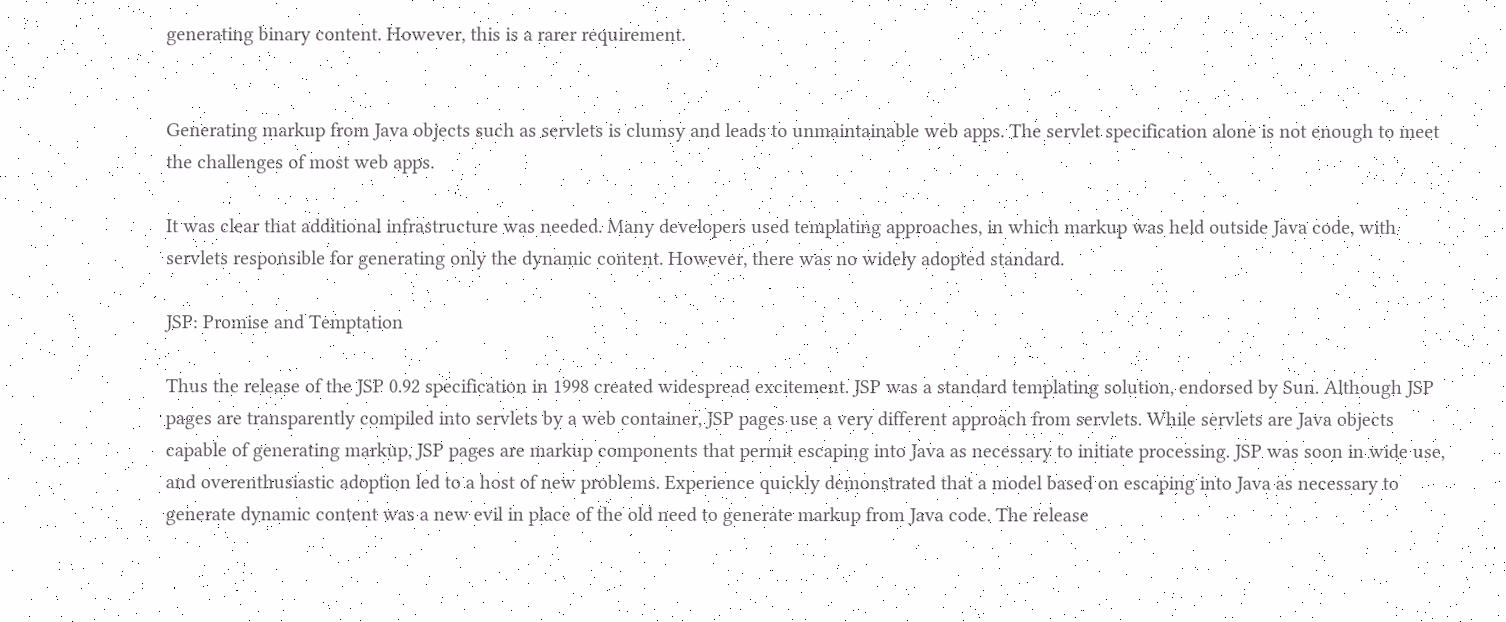generating binary content. However, this is a rarer requirement.


Generating markup from Java objects such as servlets is clumsy and leads to unmaintainable web apps. The servlet specification alone is not enough to meet the challenges of most web apps.

It was clear that additional infrastructure was needed. Many developers used templating approaches, in which markup was held outside Java code, with servlets responsible for generating only the dynamic content. However, there was no widely adopted standard.

JSP: Promise and Temptation

Thus the release of the JSP 0.92 specification in 1998 created widespread excitement. JSP was a standard templating solution, endorsed by Sun. Although JSP pages are transparently compiled into servlets by a web container, JSP pages use a very different approach from servlets. While servlets are Java objects capable of generating markup, JSP pages are markup components that permit escaping into Java as necessary to initiate processing. JSP was soon in wide use, and overenthusiastic adoption led to a host of new problems. Experience quickly demonstrated that a model based on escaping into Java as necessary to generate dynamic content was a new evil in place of the old need to generate markup from Java code. The release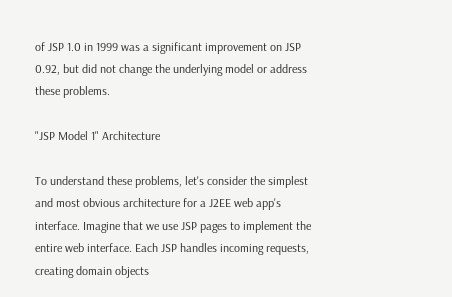of JSP 1.0 in 1999 was a significant improvement on JSP 0.92, but did not change the underlying model or address these problems.

"JSP Model 1" Architecture

To understand these problems, let's consider the simplest and most obvious architecture for a J2EE web app's interface. Imagine that we use JSP pages to implement the entire web interface. Each JSP handles incoming requests, creating domain objects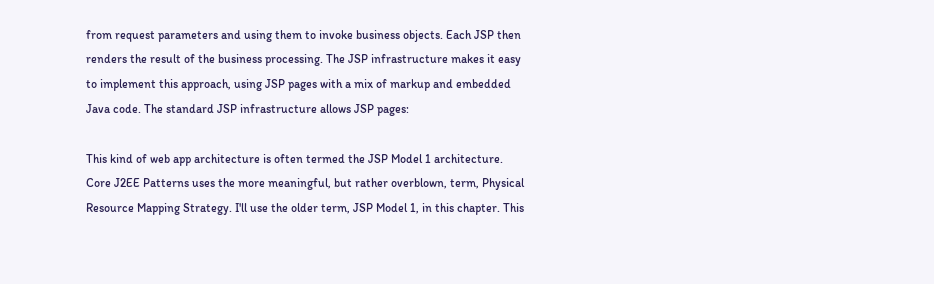from request parameters and using them to invoke business objects. Each JSP then renders the result of the business processing. The JSP infrastructure makes it easy to implement this approach, using JSP pages with a mix of markup and embedded Java code. The standard JSP infrastructure allows JSP pages:

This kind of web app architecture is often termed the JSP Model 1 architecture. Core J2EE Patterns uses the more meaningful, but rather overblown, term, Physical Resource Mapping Strategy. I'll use the older term, JSP Model 1, in this chapter. This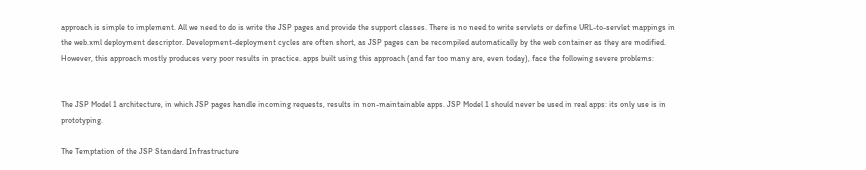approach is simple to implement. All we need to do is write the JSP pages and provide the support classes. There is no need to write servlets or define URL-to-servlet mappings in the web.xml deployment descriptor. Development-deployment cycles are often short, as JSP pages can be recompiled automatically by the web container as they are modified. However, this approach mostly produces very poor results in practice. apps built using this approach (and far too many are, even today), face the following severe problems:


The JSP Model 1 architecture, in which JSP pages handle incoming requests, results in non-maintainable apps. JSP Model 1 should never be used in real apps: its only use is in prototyping.

The Temptation of the JSP Standard Infrastructure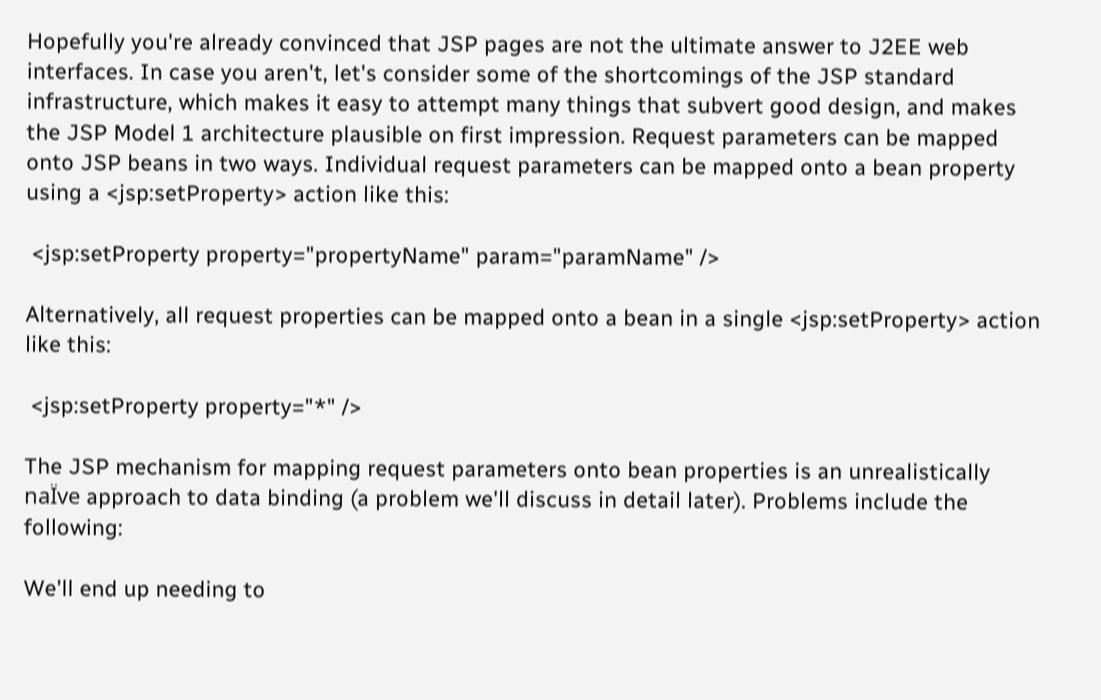Hopefully you're already convinced that JSP pages are not the ultimate answer to J2EE web interfaces. In case you aren't, let's consider some of the shortcomings of the JSP standard infrastructure, which makes it easy to attempt many things that subvert good design, and makes the JSP Model 1 architecture plausible on first impression. Request parameters can be mapped onto JSP beans in two ways. Individual request parameters can be mapped onto a bean property using a <jsp:setProperty> action like this:

 <jsp:setProperty property="propertyName" param="paramName" />

Alternatively, all request properties can be mapped onto a bean in a single <jsp:setProperty> action like this:

 <jsp:setProperty property="*" />

The JSP mechanism for mapping request parameters onto bean properties is an unrealistically naÏve approach to data binding (a problem we'll discuss in detail later). Problems include the following:

We'll end up needing to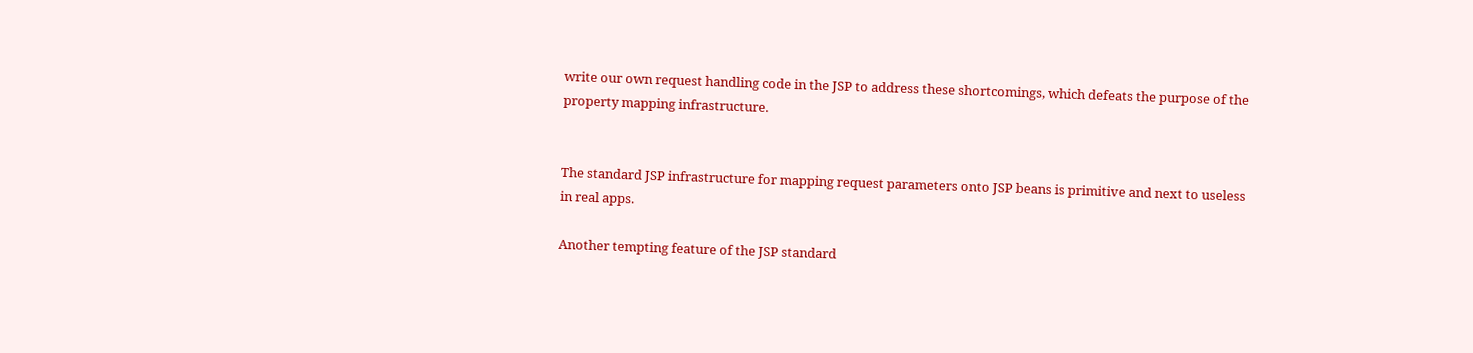write our own request handling code in the JSP to address these shortcomings, which defeats the purpose of the property mapping infrastructure.


The standard JSP infrastructure for mapping request parameters onto JSP beans is primitive and next to useless in real apps.

Another tempting feature of the JSP standard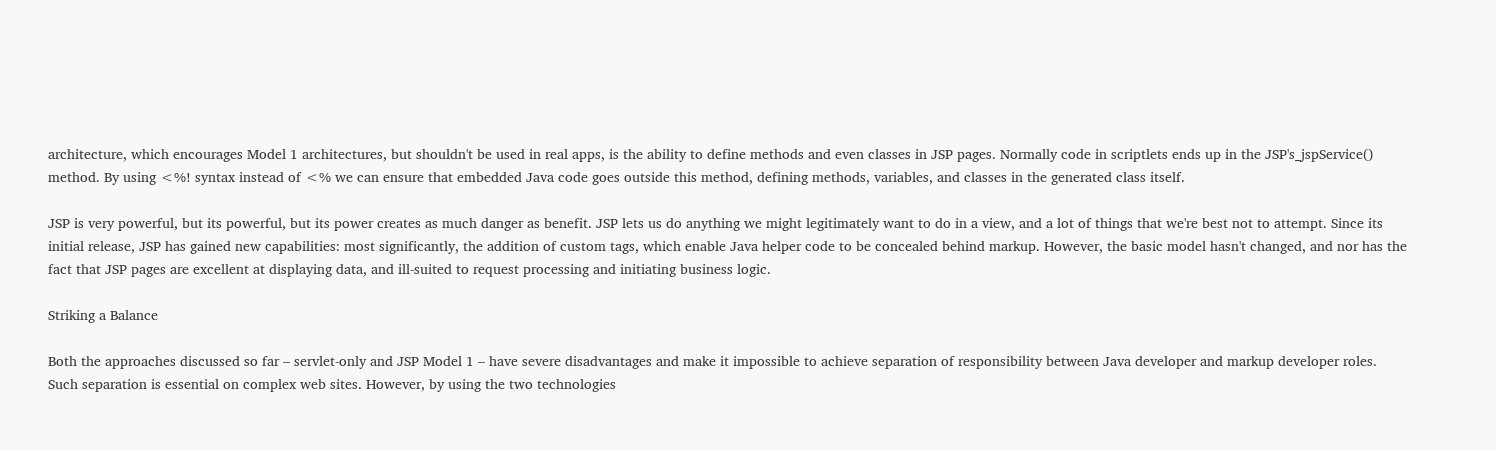architecture, which encourages Model 1 architectures, but shouldn't be used in real apps, is the ability to define methods and even classes in JSP pages. Normally code in scriptlets ends up in the JSP's_jspService() method. By using <%! syntax instead of <% we can ensure that embedded Java code goes outside this method, defining methods, variables, and classes in the generated class itself.

JSP is very powerful, but its powerful, but its power creates as much danger as benefit. JSP lets us do anything we might legitimately want to do in a view, and a lot of things that we're best not to attempt. Since its initial release, JSP has gained new capabilities: most significantly, the addition of custom tags, which enable Java helper code to be concealed behind markup. However, the basic model hasn't changed, and nor has the fact that JSP pages are excellent at displaying data, and ill-suited to request processing and initiating business logic.

Striking a Balance

Both the approaches discussed so far – servlet-only and JSP Model 1 – have severe disadvantages and make it impossible to achieve separation of responsibility between Java developer and markup developer roles. Such separation is essential on complex web sites. However, by using the two technologies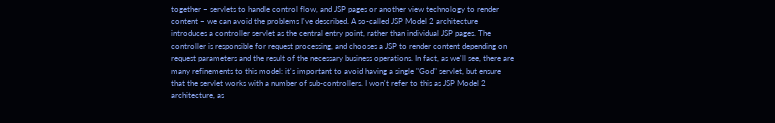together – servlets to handle control flow, and JSP pages or another view technology to render content – we can avoid the problems I've described. A so-called JSP Model 2 architecture introduces a controller servlet as the central entry point, rather than individual JSP pages. The controller is responsible for request processing, and chooses a JSP to render content depending on request parameters and the result of the necessary business operations. In fact, as we'll see, there are many refinements to this model: it's important to avoid having a single "God" servlet, but ensure that the servlet works with a number of sub-controllers. I won't refer to this as JSP Model 2 architecture, as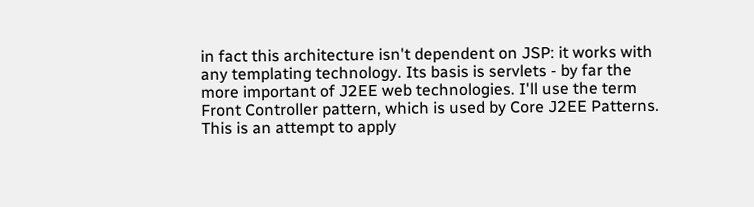in fact this architecture isn't dependent on JSP: it works with any templating technology. Its basis is servlets - by far the more important of J2EE web technologies. I'll use the term Front Controller pattern, which is used by Core J2EE Patterns. This is an attempt to apply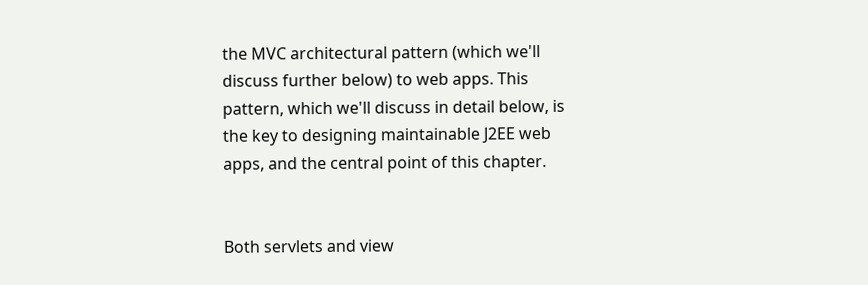the MVC architectural pattern (which we'll discuss further below) to web apps. This pattern, which we'll discuss in detail below, is the key to designing maintainable J2EE web apps, and the central point of this chapter.


Both servlets and view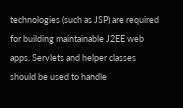technologies (such as JSP) are required for building maintainable J2EE web apps. Servlets and helper classes should be used to handle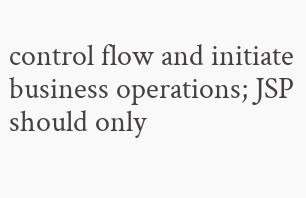control flow and initiate business operations; JSP should only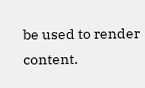be used to render content.